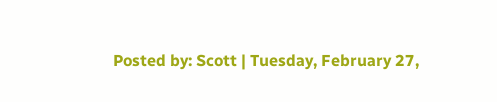Posted by: Scott | Tuesday, February 27,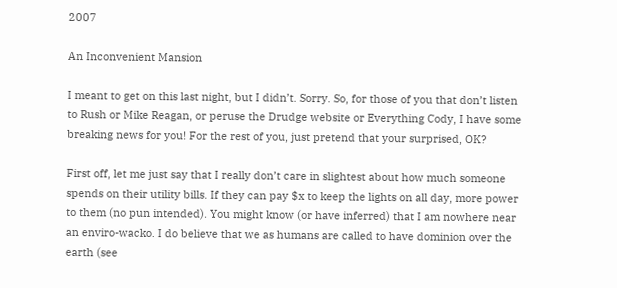2007

An Inconvenient Mansion

I meant to get on this last night, but I didn’t. Sorry. So, for those of you that don’t listen to Rush or Mike Reagan, or peruse the Drudge website or Everything Cody, I have some breaking news for you! For the rest of you, just pretend that your surprised, OK?

First off, let me just say that I really don’t care in slightest about how much someone spends on their utility bills. If they can pay $x to keep the lights on all day, more power to them (no pun intended). You might know (or have inferred) that I am nowhere near an enviro-wacko. I do believe that we as humans are called to have dominion over the earth (see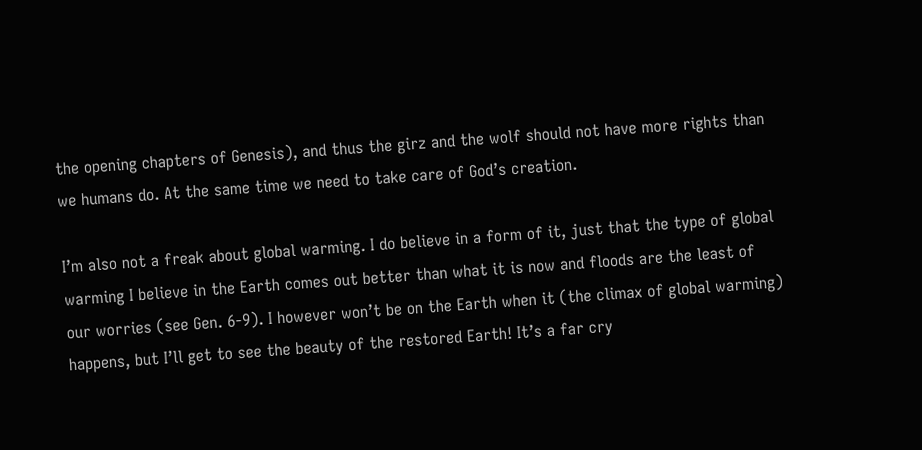the opening chapters of Genesis), and thus the girz and the wolf should not have more rights than we humans do. At the same time we need to take care of God’s creation.

I’m also not a freak about global warming. I do believe in a form of it, just that the type of global warming I believe in the Earth comes out better than what it is now and floods are the least of our worries (see Gen. 6-9). I however won’t be on the Earth when it (the climax of global warming) happens, but I’ll get to see the beauty of the restored Earth! It’s a far cry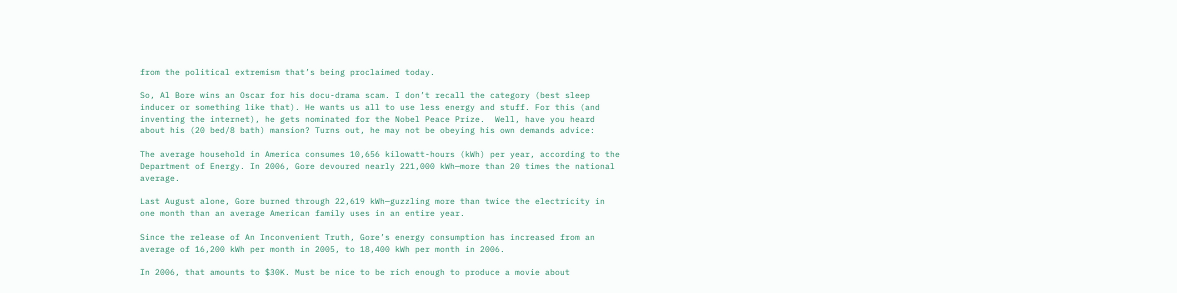from the political extremism that’s being proclaimed today.

So, Al Bore wins an Oscar for his docu-drama scam. I don’t recall the category (best sleep inducer or something like that). He wants us all to use less energy and stuff. For this (and inventing the internet), he gets nominated for the Nobel Peace Prize.  Well, have you heard about his (20 bed/8 bath) mansion? Turns out, he may not be obeying his own demands advice:

The average household in America consumes 10,656 kilowatt-hours (kWh) per year, according to the Department of Energy. In 2006, Gore devoured nearly 221,000 kWh—more than 20 times the national average.

Last August alone, Gore burned through 22,619 kWh—guzzling more than twice the electricity in one month than an average American family uses in an entire year.

Since the release of An Inconvenient Truth, Gore’s energy consumption has increased from an average of 16,200 kWh per month in 2005, to 18,400 kWh per month in 2006.

In 2006, that amounts to $30K. Must be nice to be rich enough to produce a movie about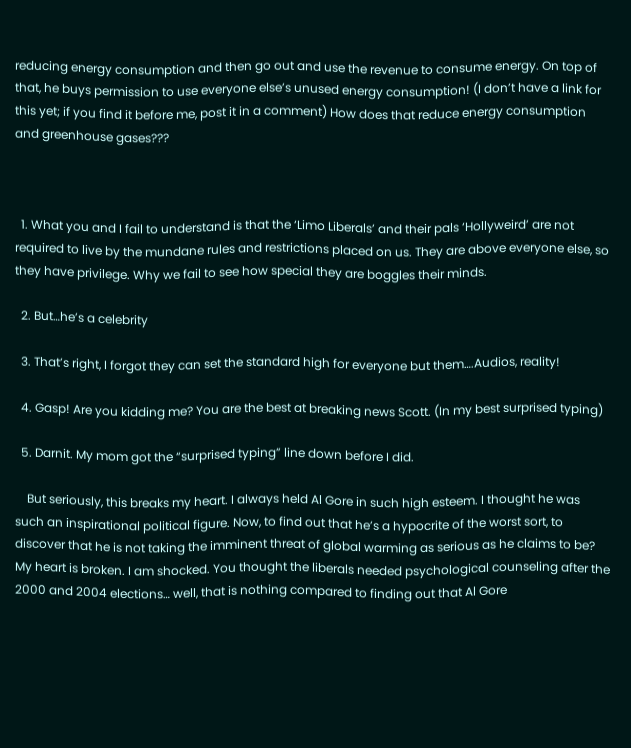reducing energy consumption and then go out and use the revenue to consume energy. On top of that, he buys permission to use everyone else’s unused energy consumption! (I don’t have a link for this yet; if you find it before me, post it in a comment) How does that reduce energy consumption and greenhouse gases???



  1. What you and I fail to understand is that the ‘Limo Liberals’ and their pals ‘Hollyweird’ are not required to live by the mundane rules and restrictions placed on us. They are above everyone else, so they have privilege. Why we fail to see how special they are boggles their minds.

  2. But…he’s a celebrity

  3. That’s right, I forgot they can set the standard high for everyone but them….Audios, reality!

  4. Gasp! Are you kidding me? You are the best at breaking news Scott. (In my best surprised typing)

  5. Darnit. My mom got the “surprised typing” line down before I did.

    But seriously, this breaks my heart. I always held Al Gore in such high esteem. I thought he was such an inspirational political figure. Now, to find out that he’s a hypocrite of the worst sort, to discover that he is not taking the imminent threat of global warming as serious as he claims to be? My heart is broken. I am shocked. You thought the liberals needed psychological counseling after the 2000 and 2004 elections… well, that is nothing compared to finding out that Al Gore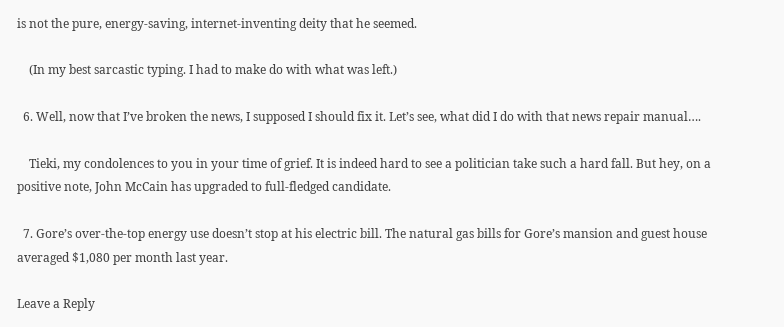is not the pure, energy-saving, internet-inventing deity that he seemed.

    (In my best sarcastic typing. I had to make do with what was left.)

  6. Well, now that I’ve broken the news, I supposed I should fix it. Let’s see, what did I do with that news repair manual….

    Tieki, my condolences to you in your time of grief. It is indeed hard to see a politician take such a hard fall. But hey, on a positive note, John McCain has upgraded to full-fledged candidate.

  7. Gore’s over-the-top energy use doesn’t stop at his electric bill. The natural gas bills for Gore’s mansion and guest house averaged $1,080 per month last year.

Leave a Reply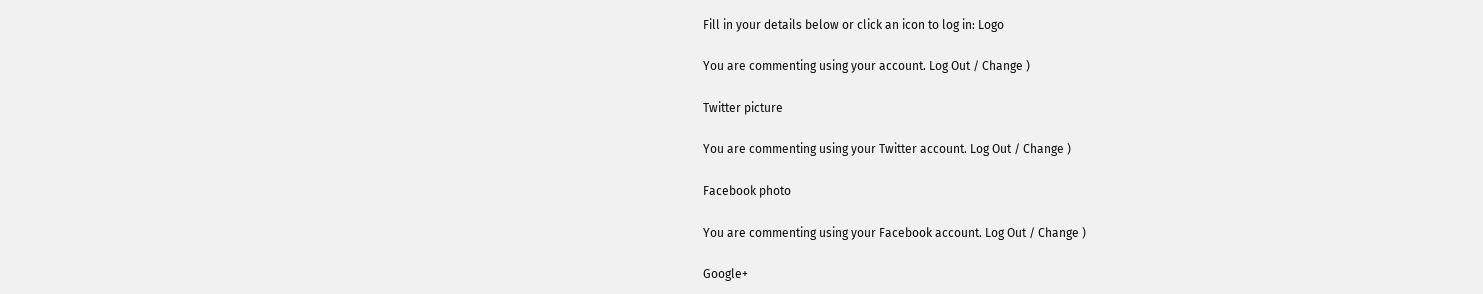Fill in your details below or click an icon to log in: Logo

You are commenting using your account. Log Out / Change )

Twitter picture

You are commenting using your Twitter account. Log Out / Change )

Facebook photo

You are commenting using your Facebook account. Log Out / Change )

Google+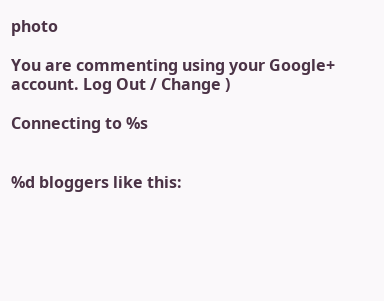photo

You are commenting using your Google+ account. Log Out / Change )

Connecting to %s


%d bloggers like this: